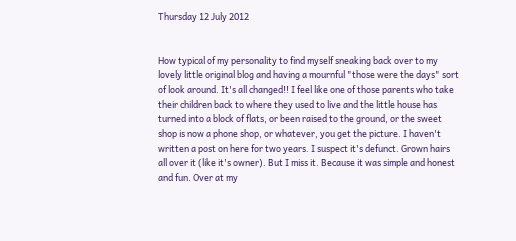Thursday 12 July 2012


How typical of my personality to find myself sneaking back over to my lovely little original blog and having a mournful "those were the days" sort of look around. It's all changed!! I feel like one of those parents who take their children back to where they used to live and the little house has turned into a block of flats, or been raised to the ground, or the sweet shop is now a phone shop, or whatever, you get the picture. I haven't written a post on here for two years. I suspect it's defunct. Grown hairs all over it (like it's owner). But I miss it. Because it was simple and honest and fun. Over at my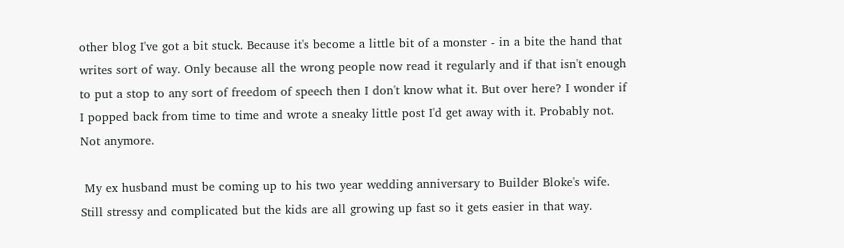other blog I've got a bit stuck. Because it's become a little bit of a monster - in a bite the hand that writes sort of way. Only because all the wrong people now read it regularly and if that isn't enough to put a stop to any sort of freedom of speech then I don't know what it. But over here? I wonder if I popped back from time to time and wrote a sneaky little post I'd get away with it. Probably not. Not anymore.

 My ex husband must be coming up to his two year wedding anniversary to Builder Bloke's wife. Still stressy and complicated but the kids are all growing up fast so it gets easier in that way.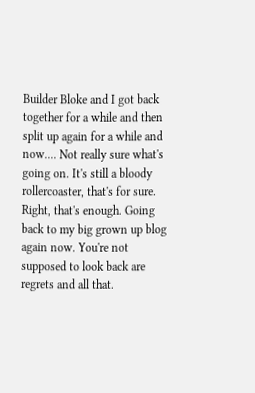Builder Bloke and I got back together for a while and then split up again for a while and now.... Not really sure what's going on. It's still a bloody rollercoaster, that's for sure. Right, that's enough. Going back to my big grown up blog again now. You're not supposed to look back are regrets and all that.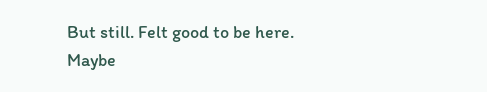But still. Felt good to be here. Maybe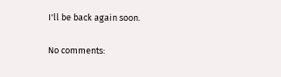I'll be back again soon.

No comments: